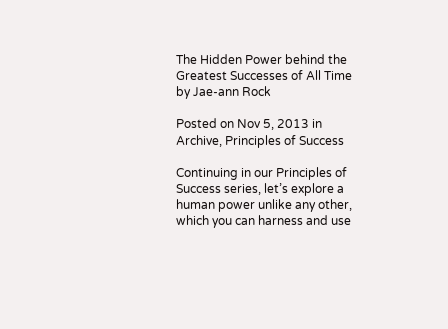The Hidden Power behind the Greatest Successes of All Time by Jae-ann Rock

Posted on Nov 5, 2013 in Archive, Principles of Success

Continuing in our Principles of Success series, let’s explore a human power unlike any other, which you can harness and use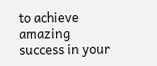to achieve amazing success in your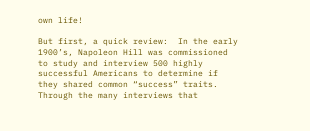own life!

But first, a quick review:  In the early 1900’s, Napoleon Hill was commissioned to study and interview 500 highly successful Americans to determine if they shared common “success” traits.  Through the many interviews that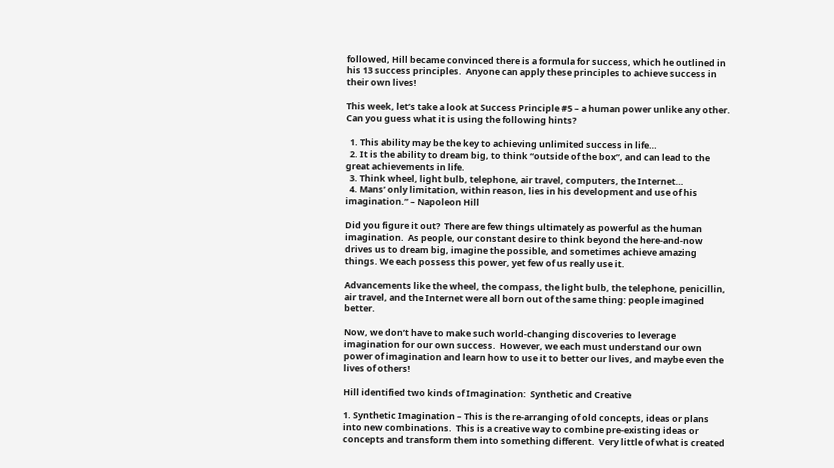followed, Hill became convinced there is a formula for success, which he outlined in his 13 success principles.  Anyone can apply these principles to achieve success in their own lives!

This week, let’s take a look at Success Principle #5 – a human power unlike any other.  Can you guess what it is using the following hints?

  1. This ability may be the key to achieving unlimited success in life…
  2. It is the ability to dream big, to think “outside of the box”, and can lead to the great achievements in life.
  3. Think wheel, light bulb, telephone, air travel, computers, the Internet…
  4. Mans’ only limitation, within reason, lies in his development and use of his imagination.” – Napoleon Hill

Did you figure it out?  There are few things ultimately as powerful as the human imagination.  As people, our constant desire to think beyond the here-and-now drives us to dream big, imagine the possible, and sometimes achieve amazing things. We each possess this power, yet few of us really use it.

Advancements like the wheel, the compass, the light bulb, the telephone, penicillin, air travel, and the Internet were all born out of the same thing: people imagined better.

Now, we don’t have to make such world-changing discoveries to leverage imagination for our own success.  However, we each must understand our own power of imagination and learn how to use it to better our lives, and maybe even the lives of others!

Hill identified two kinds of Imagination:  Synthetic and Creative

1. Synthetic Imagination – This is the re-arranging of old concepts, ideas or plans into new combinations.  This is a creative way to combine pre-existing ideas or concepts and transform them into something different.  Very little of what is created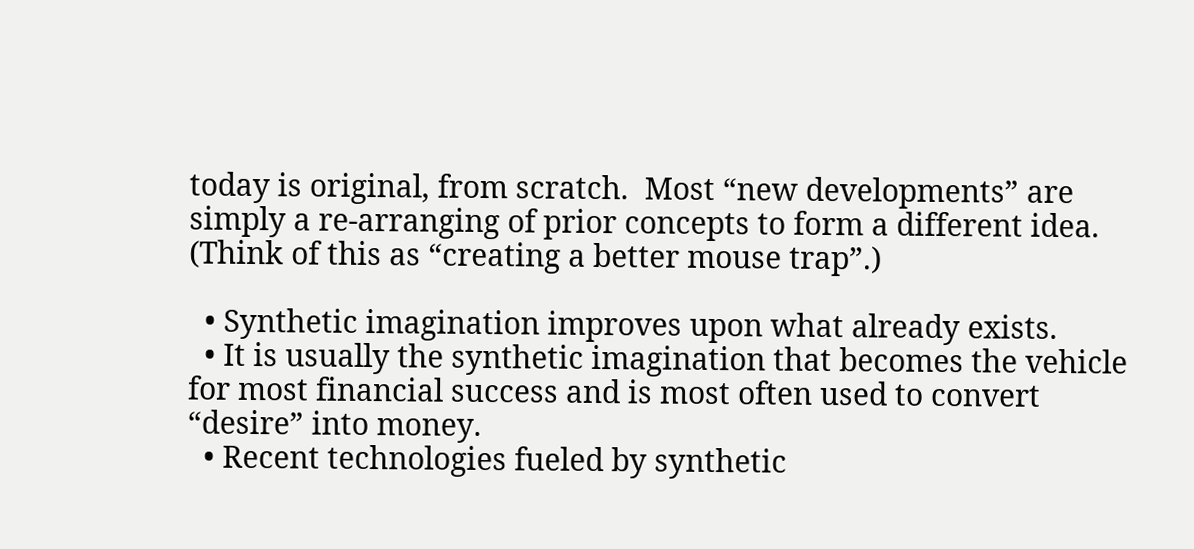today is original, from scratch.  Most “new developments” are simply a re-arranging of prior concepts to form a different idea.  (Think of this as “creating a better mouse trap”.)

  • Synthetic imagination improves upon what already exists.
  • It is usually the synthetic imagination that becomes the vehicle for most financial success and is most often used to convert “desire” into money.
  • Recent technologies fueled by synthetic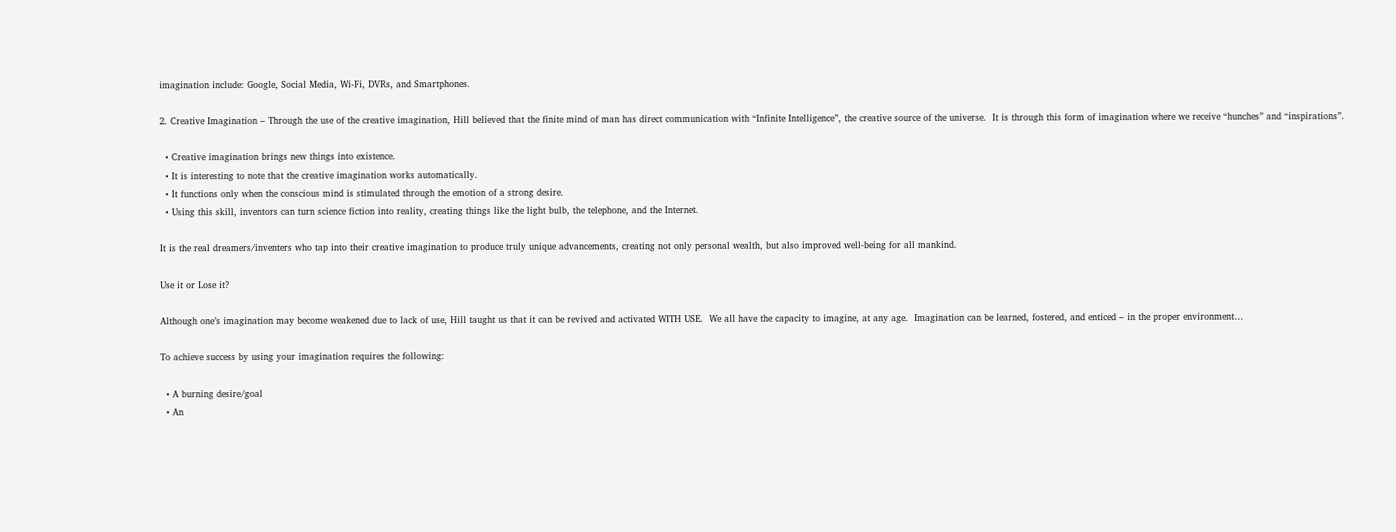imagination include: Google, Social Media, Wi-Fi, DVRs, and Smartphones.

2. Creative Imagination – Through the use of the creative imagination, Hill believed that the finite mind of man has direct communication with “Infinite Intelligence”, the creative source of the universe.  It is through this form of imagination where we receive “hunches” and “inspirations”.

  • Creative imagination brings new things into existence.
  • It is interesting to note that the creative imagination works automatically.
  • It functions only when the conscious mind is stimulated through the emotion of a strong desire.
  • Using this skill, inventors can turn science fiction into reality, creating things like the light bulb, the telephone, and the Internet.

It is the real dreamers/inventers who tap into their creative imagination to produce truly unique advancements, creating not only personal wealth, but also improved well-being for all mankind.

Use it or Lose it?

Although one’s imagination may become weakened due to lack of use, Hill taught us that it can be revived and activated WITH USE.  We all have the capacity to imagine, at any age.  Imagination can be learned, fostered, and enticed – in the proper environment…

To achieve success by using your imagination requires the following:

  • A burning desire/goal
  • An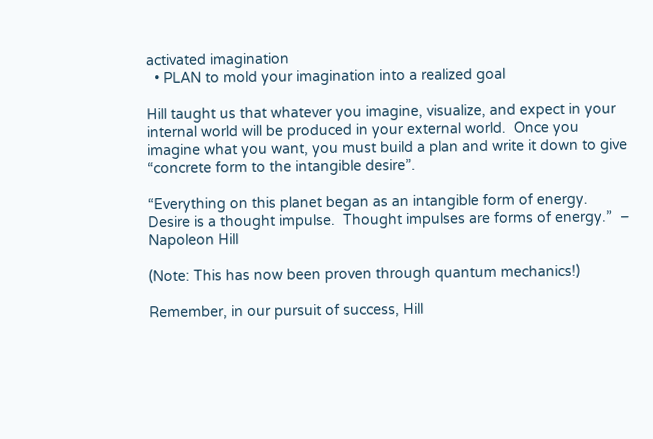activated imagination
  • PLAN to mold your imagination into a realized goal

Hill taught us that whatever you imagine, visualize, and expect in your internal world will be produced in your external world.  Once you imagine what you want, you must build a plan and write it down to give “concrete form to the intangible desire”.

“Everything on this planet began as an intangible form of energy.  Desire is a thought impulse.  Thought impulses are forms of energy.”  – Napoleon Hill

(Note: This has now been proven through quantum mechanics!)

Remember, in our pursuit of success, Hill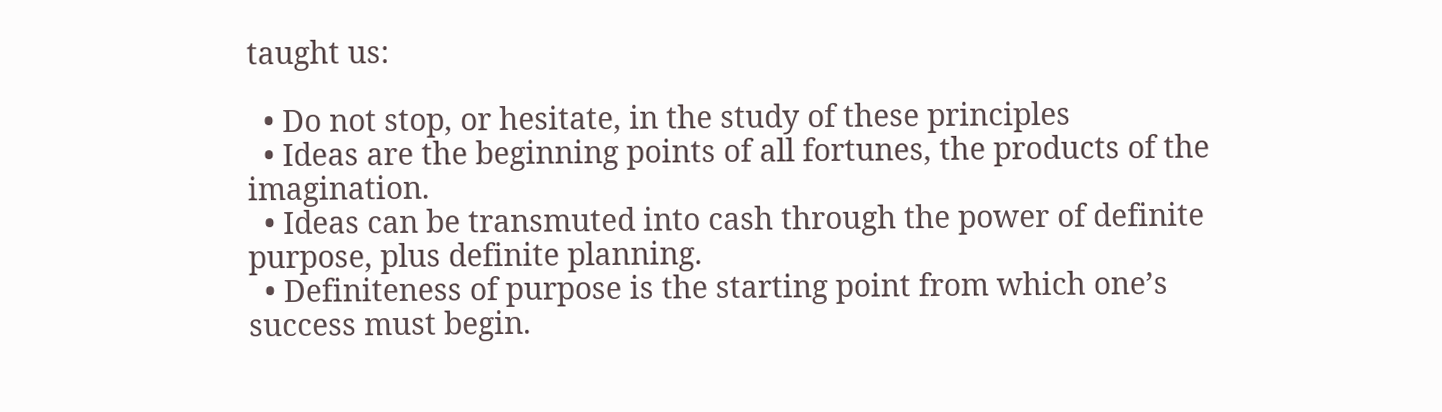taught us:

  • Do not stop, or hesitate, in the study of these principles
  • Ideas are the beginning points of all fortunes, the products of the imagination.
  • Ideas can be transmuted into cash through the power of definite purpose, plus definite planning.
  • Definiteness of purpose is the starting point from which one’s success must begin.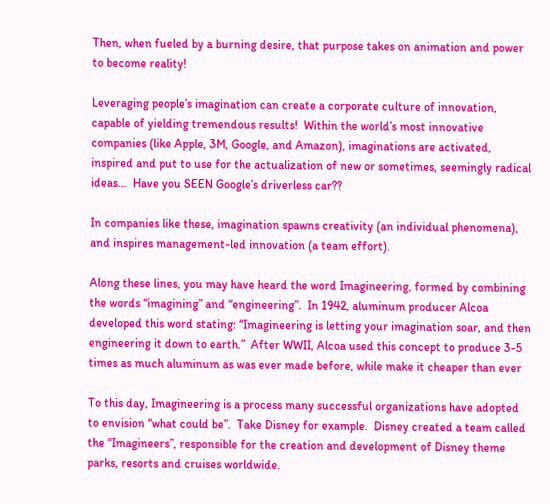Then, when fueled by a burning desire, that purpose takes on animation and power to become reality!

Leveraging people’s imagination can create a corporate culture of innovation, capable of yielding tremendous results!  Within the world’s most innovative companies (like Apple, 3M, Google, and Amazon), imaginations are activated, inspired and put to use for the actualization of new or sometimes, seemingly radical ideas…  Have you SEEN Google’s driverless car??

In companies like these, imagination spawns creativity (an individual phenomena), and inspires management-led innovation (a team effort).

Along these lines, you may have heard the word Imagineering, formed by combining the words “imagining” and “engineering”.  In 1942, aluminum producer Alcoa developed this word stating: “Imagineering is letting your imagination soar, and then engineering it down to earth.”  After WWII, Alcoa used this concept to produce 3-5 times as much aluminum as was ever made before, while make it cheaper than ever

To this day, Imagineering is a process many successful organizations have adopted to envision “what could be”.  Take Disney for example.  Disney created a team called the “Imagineers”, responsible for the creation and development of Disney theme parks, resorts and cruises worldwide.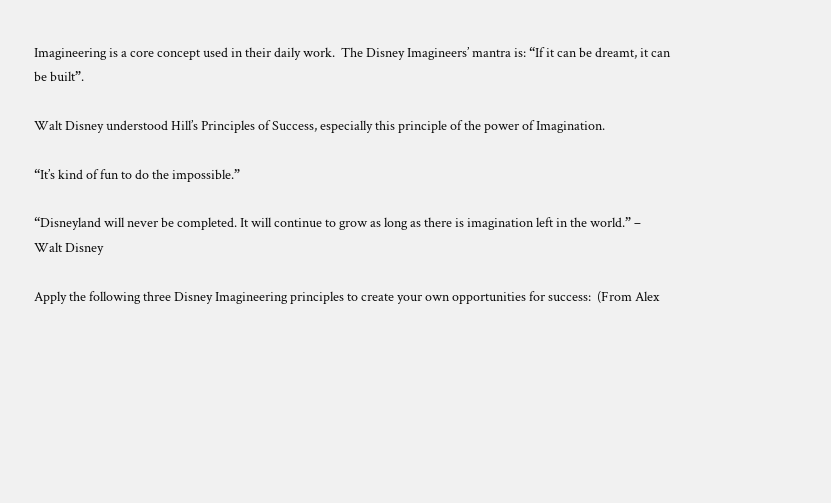Imagineering is a core concept used in their daily work.  The Disney Imagineers’ mantra is: “If it can be dreamt, it can be built”.

Walt Disney understood Hill’s Principles of Success, especially this principle of the power of Imagination.

“It’s kind of fun to do the impossible.”

“Disneyland will never be completed. It will continue to grow as long as there is imagination left in the world.” – Walt Disney

Apply the following three Disney Imagineering principles to create your own opportunities for success:  (From Alex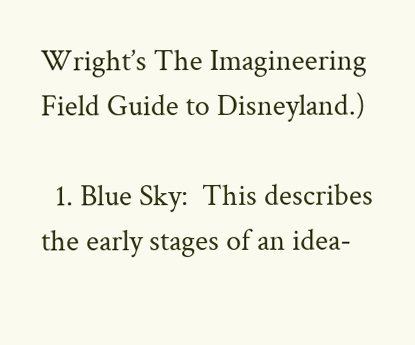Wright’s The Imagineering Field Guide to Disneyland.)

  1. Blue Sky:  This describes the early stages of an idea-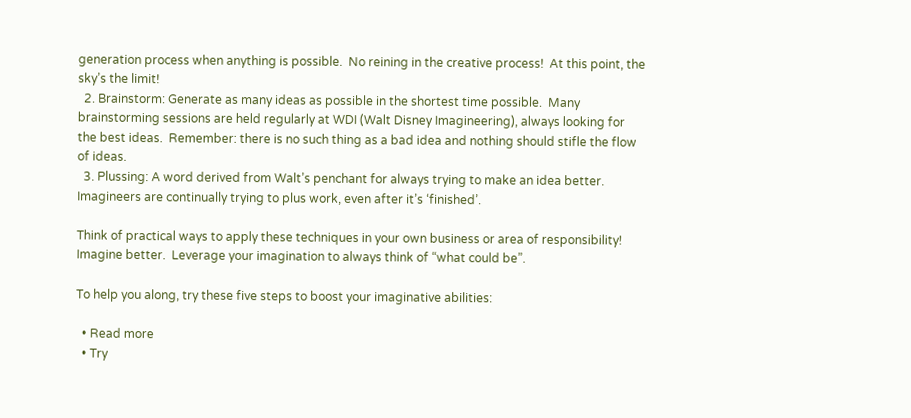generation process when anything is possible.  No reining in the creative process!  At this point, the sky’s the limit!
  2. Brainstorm: Generate as many ideas as possible in the shortest time possible.  Many brainstorming sessions are held regularly at WDI (Walt Disney Imagineering), always looking for the best ideas.  Remember: there is no such thing as a bad idea and nothing should stifle the flow of ideas.
  3. Plussing: A word derived from Walt’s penchant for always trying to make an idea better.  Imagineers are continually trying to plus work, even after it’s ‘finished’.

Think of practical ways to apply these techniques in your own business or area of responsibility!  Imagine better.  Leverage your imagination to always think of “what could be”.

To help you along, try these five steps to boost your imaginative abilities:

  • Read more
  • Try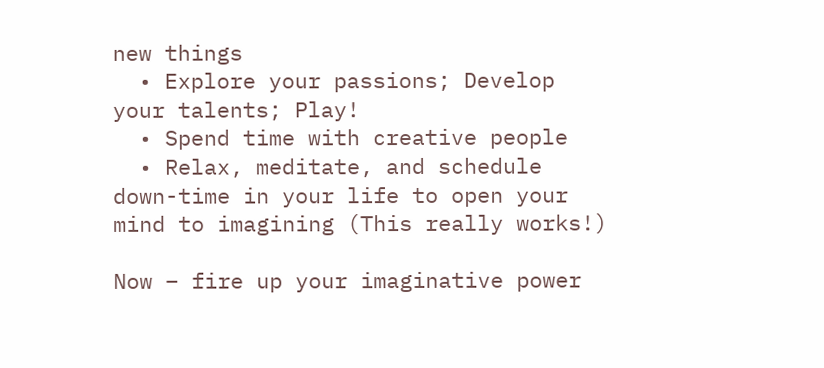new things
  • Explore your passions; Develop your talents; Play!
  • Spend time with creative people
  • Relax, meditate, and schedule down-time in your life to open your mind to imagining (This really works!)

Now – fire up your imaginative power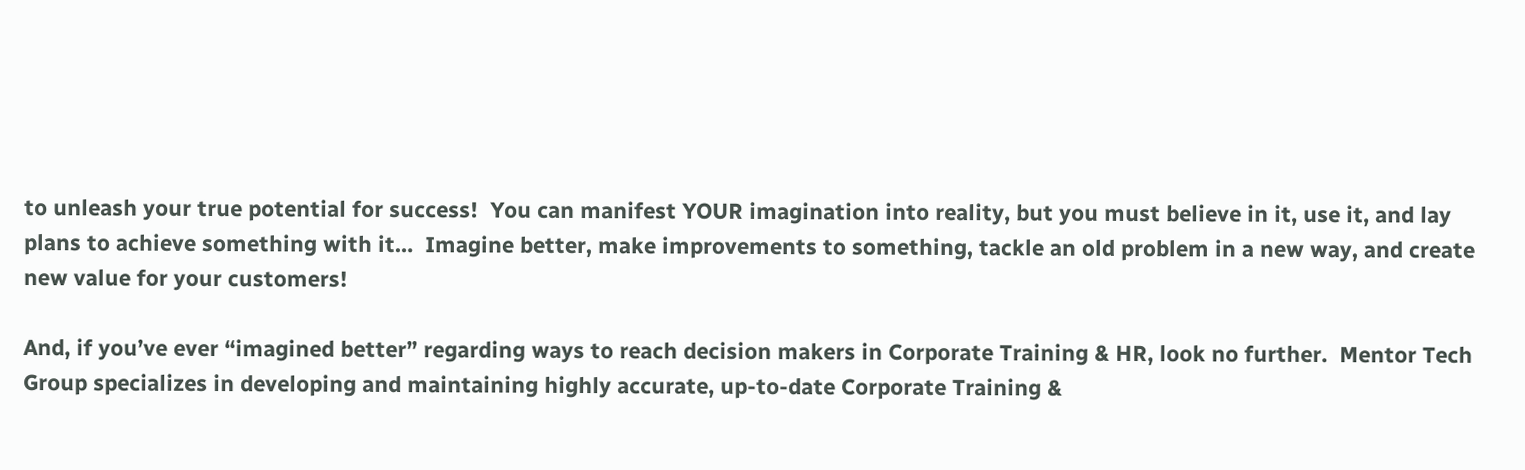to unleash your true potential for success!  You can manifest YOUR imagination into reality, but you must believe in it, use it, and lay plans to achieve something with it…  Imagine better, make improvements to something, tackle an old problem in a new way, and create new value for your customers!

And, if you’ve ever “imagined better” regarding ways to reach decision makers in Corporate Training & HR, look no further.  Mentor Tech Group specializes in developing and maintaining highly accurate, up-to-date Corporate Training &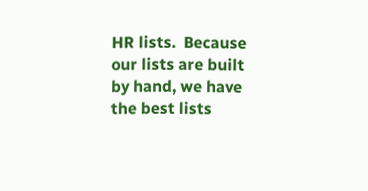HR lists.  Because our lists are built by hand, we have the best lists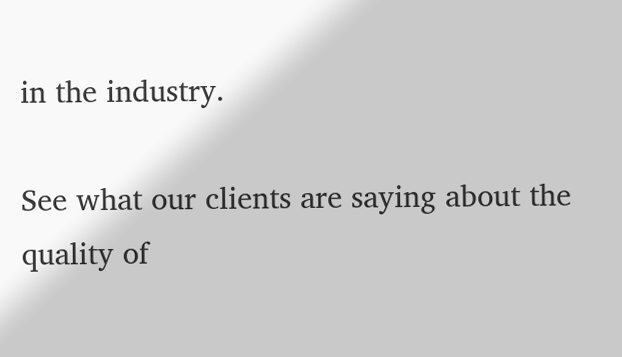in the industry.

See what our clients are saying about the quality of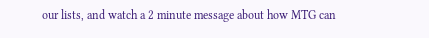our lists, and watch a 2 minute message about how MTG can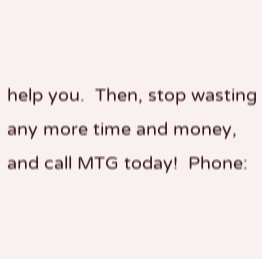help you.  Then, stop wasting any more time and money, and call MTG today!  Phone: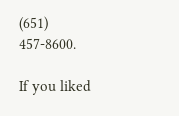(651) 457-8600.

If you liked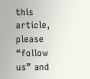this article, please “follow us” and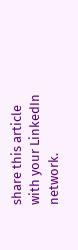share this article with your LinkedIn network.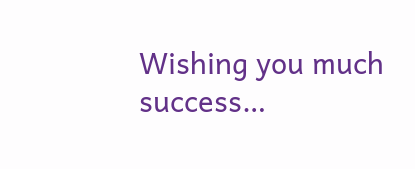Wishing you much success…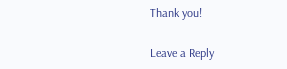Thank you!

Leave a Reply